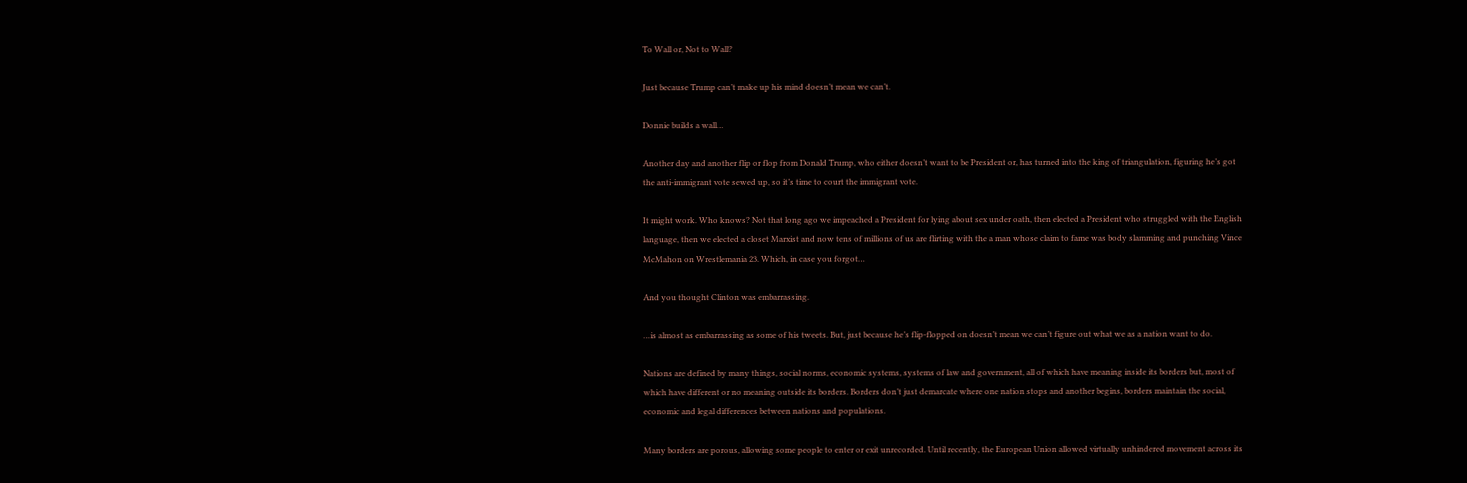To Wall or, Not to Wall?

Just because Trump can’t make up his mind doesn’t mean we can’t.

Donnie builds a wall…

Another day and another flip or flop from Donald Trump, who either doesn’t want to be President or, has turned into the king of triangulation, figuring he’s got the anti-immigrant vote sewed up, so it’s time to court the immigrant vote.

It might work. Who knows? Not that long ago we impeached a President for lying about sex under oath, then elected a President who struggled with the English language, then we elected a closet Marxist and now tens of millions of us are flirting with the a man whose claim to fame was body slamming and punching Vince McMahon on Wrestlemania 23. Which, in case you forgot…

And you thought Clinton was embarrassing.

…is almost as embarrassing as some of his tweets. But, just because he’s flip-flopped on doesn’t mean we can’t figure out what we as a nation want to do.

Nations are defined by many things, social norms, economic systems, systems of law and government, all of which have meaning inside its borders but, most of which have different or no meaning outside its borders. Borders don’t just demarcate where one nation stops and another begins, borders maintain the social, economic and legal differences between nations and populations.

Many borders are porous, allowing some people to enter or exit unrecorded. Until recently, the European Union allowed virtually unhindered movement across its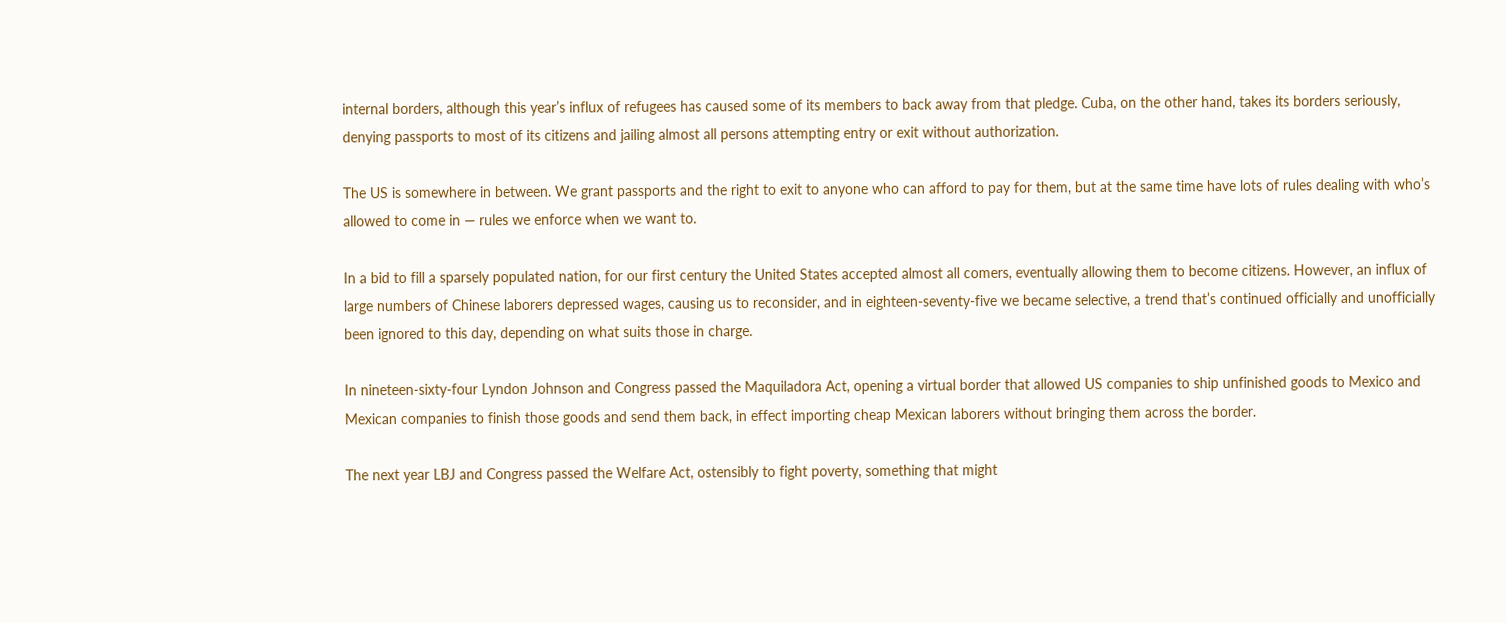internal borders, although this year’s influx of refugees has caused some of its members to back away from that pledge. Cuba, on the other hand, takes its borders seriously, denying passports to most of its citizens and jailing almost all persons attempting entry or exit without authorization.

The US is somewhere in between. We grant passports and the right to exit to anyone who can afford to pay for them, but at the same time have lots of rules dealing with who’s allowed to come in — rules we enforce when we want to.

In a bid to fill a sparsely populated nation, for our first century the United States accepted almost all comers, eventually allowing them to become citizens. However, an influx of large numbers of Chinese laborers depressed wages, causing us to reconsider, and in eighteen-seventy-five we became selective, a trend that’s continued officially and unofficially been ignored to this day, depending on what suits those in charge.

In nineteen-sixty-four Lyndon Johnson and Congress passed the Maquiladora Act, opening a virtual border that allowed US companies to ship unfinished goods to Mexico and Mexican companies to finish those goods and send them back, in effect importing cheap Mexican laborers without bringing them across the border.

The next year LBJ and Congress passed the Welfare Act, ostensibly to fight poverty, something that might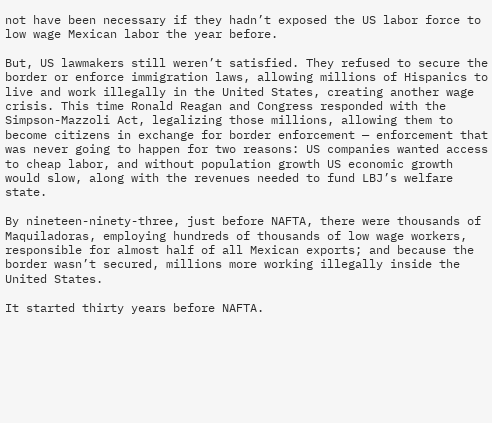not have been necessary if they hadn’t exposed the US labor force to low wage Mexican labor the year before.

But, US lawmakers still weren’t satisfied. They refused to secure the border or enforce immigration laws, allowing millions of Hispanics to live and work illegally in the United States, creating another wage crisis. This time Ronald Reagan and Congress responded with the Simpson-Mazzoli Act, legalizing those millions, allowing them to become citizens in exchange for border enforcement — enforcement that was never going to happen for two reasons: US companies wanted access to cheap labor, and without population growth US economic growth would slow, along with the revenues needed to fund LBJ’s welfare state.

By nineteen-ninety-three, just before NAFTA, there were thousands of Maquiladoras, employing hundreds of thousands of low wage workers, responsible for almost half of all Mexican exports; and because the border wasn’t secured, millions more working illegally inside the United States.

It started thirty years before NAFTA.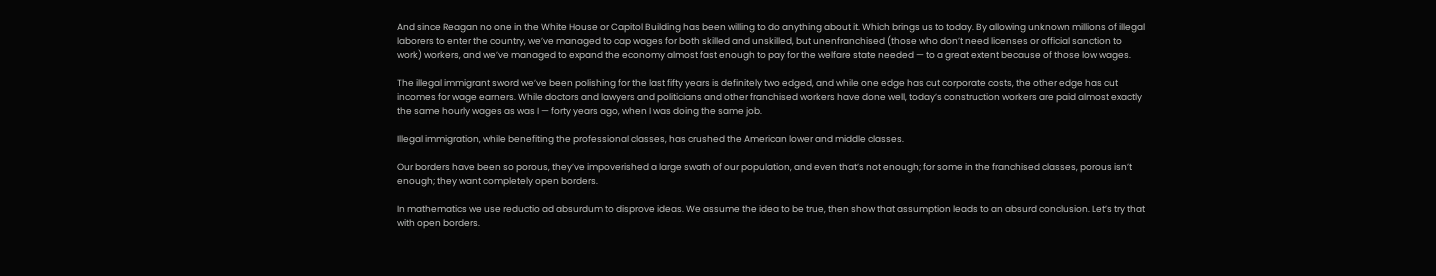And since Reagan no one in the White House or Capitol Building has been willing to do anything about it. Which brings us to today. By allowing unknown millions of illegal laborers to enter the country, we’ve managed to cap wages for both skilled and unskilled, but unenfranchised (those who don’t need licenses or official sanction to work) workers, and we’ve managed to expand the economy almost fast enough to pay for the welfare state needed — to a great extent because of those low wages.

The illegal immigrant sword we’ve been polishing for the last fifty years is definitely two edged, and while one edge has cut corporate costs, the other edge has cut incomes for wage earners. While doctors and lawyers and politicians and other franchised workers have done well, today’s construction workers are paid almost exactly the same hourly wages as was I — forty years ago, when I was doing the same job.

Illegal immigration, while benefiting the professional classes, has crushed the American lower and middle classes.

Our borders have been so porous, they’ve impoverished a large swath of our population, and even that’s not enough; for some in the franchised classes, porous isn’t enough; they want completely open borders.

In mathematics we use reductio ad absurdum to disprove ideas. We assume the idea to be true, then show that assumption leads to an absurd conclusion. Let’s try that with open borders.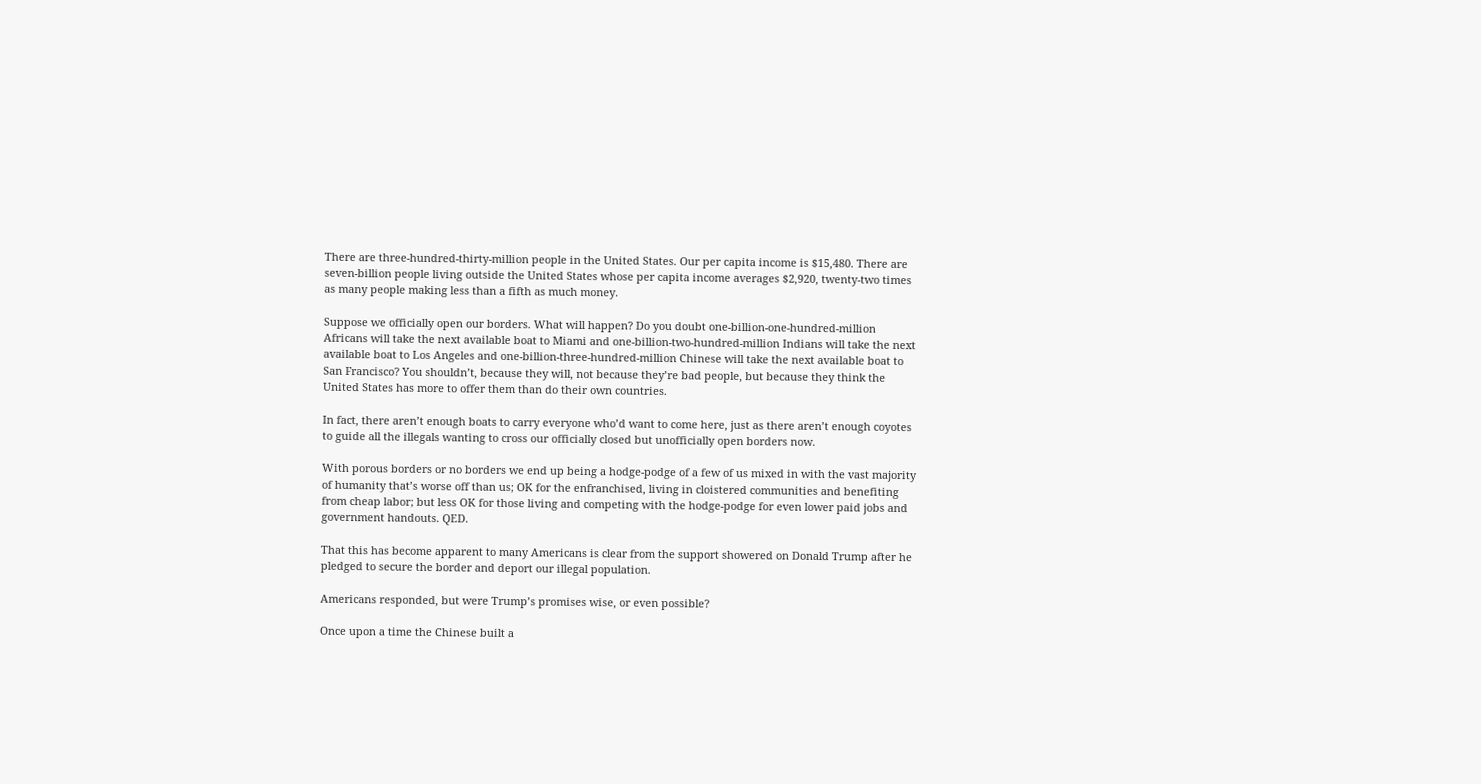There are three-hundred-thirty-million people in the United States. Our per capita income is $15,480. There are seven-billion people living outside the United States whose per capita income averages $2,920, twenty-two times as many people making less than a fifth as much money.

Suppose we officially open our borders. What will happen? Do you doubt one-billion-one-hundred-million Africans will take the next available boat to Miami and one-billion-two-hundred-million Indians will take the next available boat to Los Angeles and one-billion-three-hundred-million Chinese will take the next available boat to San Francisco? You shouldn’t, because they will, not because they’re bad people, but because they think the United States has more to offer them than do their own countries.

In fact, there aren’t enough boats to carry everyone who’d want to come here, just as there aren’t enough coyotes to guide all the illegals wanting to cross our officially closed but unofficially open borders now.

With porous borders or no borders we end up being a hodge-podge of a few of us mixed in with the vast majority of humanity that’s worse off than us; OK for the enfranchised, living in cloistered communities and benefiting from cheap labor; but less OK for those living and competing with the hodge-podge for even lower paid jobs and government handouts. QED.

That this has become apparent to many Americans is clear from the support showered on Donald Trump after he pledged to secure the border and deport our illegal population.

Americans responded, but were Trump’s promises wise, or even possible?

Once upon a time the Chinese built a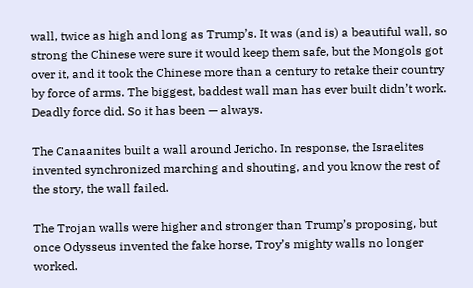wall, twice as high and long as Trump’s. It was (and is) a beautiful wall, so strong the Chinese were sure it would keep them safe, but the Mongols got over it, and it took the Chinese more than a century to retake their country by force of arms. The biggest, baddest wall man has ever built didn’t work. Deadly force did. So it has been — always.

The Canaanites built a wall around Jericho. In response, the Israelites invented synchronized marching and shouting, and you know the rest of the story, the wall failed.

The Trojan walls were higher and stronger than Trump’s proposing, but once Odysseus invented the fake horse, Troy’s mighty walls no longer worked.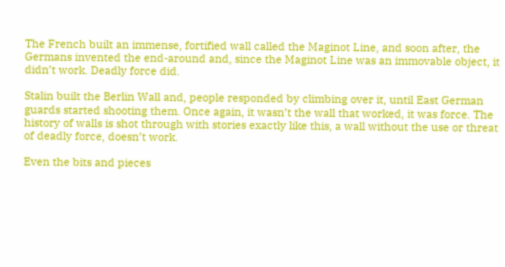The French built an immense, fortified wall called the Maginot Line, and soon after, the Germans invented the end-around and, since the Maginot Line was an immovable object, it didn’t work. Deadly force did.

Stalin built the Berlin Wall and, people responded by climbing over it, until East German guards started shooting them. Once again, it wasn’t the wall that worked, it was force. The history of walls is shot through with stories exactly like this, a wall without the use or threat of deadly force, doesn’t work.

Even the bits and pieces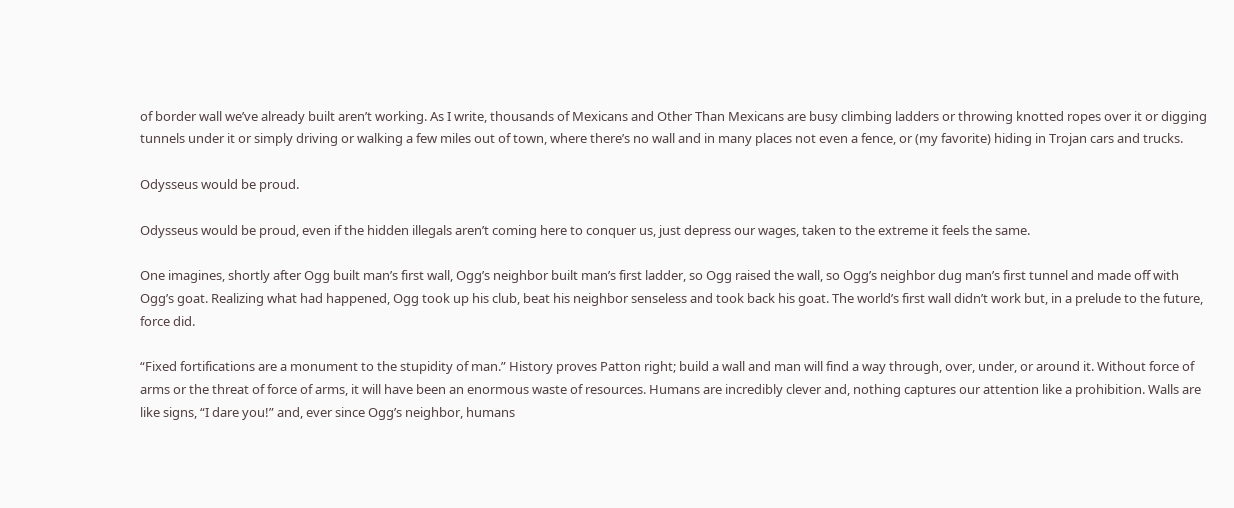of border wall we’ve already built aren’t working. As I write, thousands of Mexicans and Other Than Mexicans are busy climbing ladders or throwing knotted ropes over it or digging tunnels under it or simply driving or walking a few miles out of town, where there’s no wall and in many places not even a fence, or (my favorite) hiding in Trojan cars and trucks.

Odysseus would be proud.

Odysseus would be proud, even if the hidden illegals aren’t coming here to conquer us, just depress our wages, taken to the extreme it feels the same.

One imagines, shortly after Ogg built man’s first wall, Ogg’s neighbor built man’s first ladder, so Ogg raised the wall, so Ogg’s neighbor dug man’s first tunnel and made off with Ogg’s goat. Realizing what had happened, Ogg took up his club, beat his neighbor senseless and took back his goat. The world’s first wall didn’t work but, in a prelude to the future, force did.

“Fixed fortifications are a monument to the stupidity of man.” History proves Patton right; build a wall and man will find a way through, over, under, or around it. Without force of arms or the threat of force of arms, it will have been an enormous waste of resources. Humans are incredibly clever and, nothing captures our attention like a prohibition. Walls are like signs, “I dare you!” and, ever since Ogg’s neighbor, humans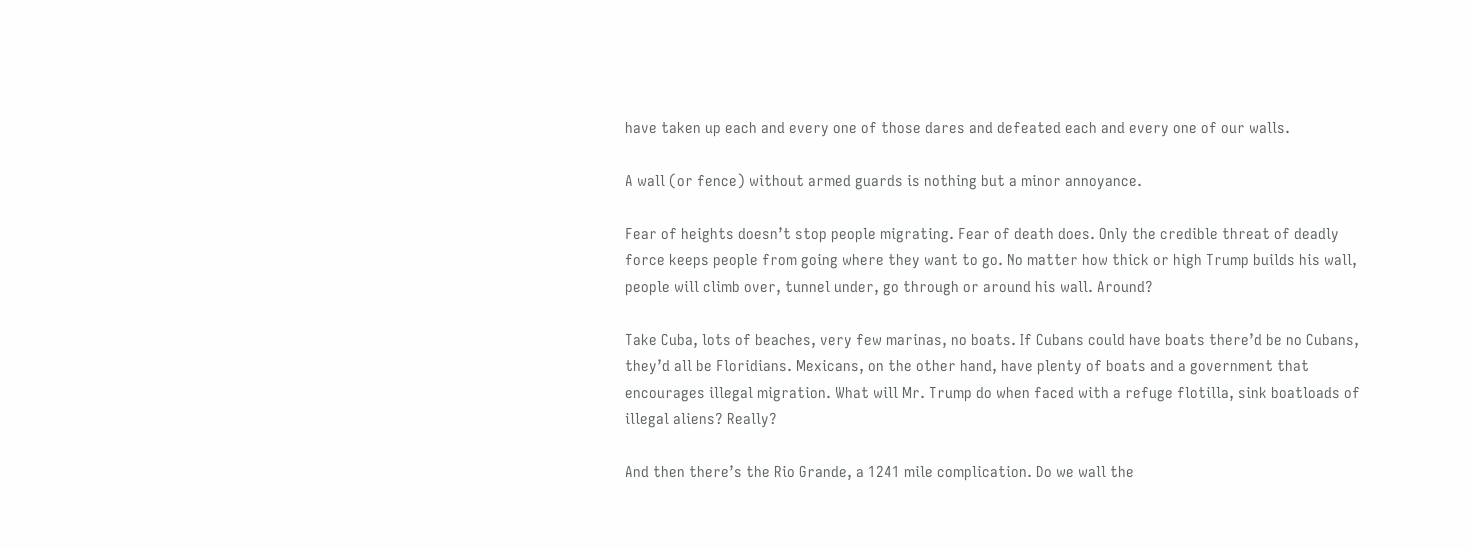have taken up each and every one of those dares and defeated each and every one of our walls.

A wall (or fence) without armed guards is nothing but a minor annoyance.

Fear of heights doesn’t stop people migrating. Fear of death does. Only the credible threat of deadly force keeps people from going where they want to go. No matter how thick or high Trump builds his wall, people will climb over, tunnel under, go through or around his wall. Around?

Take Cuba, lots of beaches, very few marinas, no boats. If Cubans could have boats there’d be no Cubans, they’d all be Floridians. Mexicans, on the other hand, have plenty of boats and a government that encourages illegal migration. What will Mr. Trump do when faced with a refuge flotilla, sink boatloads of illegal aliens? Really?

And then there’s the Rio Grande, a 1241 mile complication. Do we wall the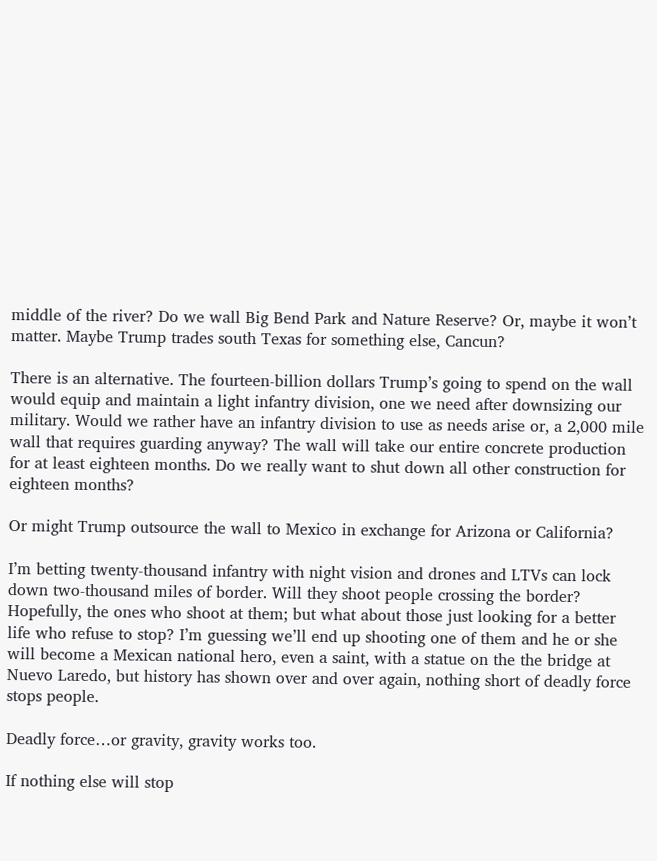middle of the river? Do we wall Big Bend Park and Nature Reserve? Or, maybe it won’t matter. Maybe Trump trades south Texas for something else, Cancun?

There is an alternative. The fourteen-billion dollars Trump’s going to spend on the wall would equip and maintain a light infantry division, one we need after downsizing our military. Would we rather have an infantry division to use as needs arise or, a 2,000 mile wall that requires guarding anyway? The wall will take our entire concrete production for at least eighteen months. Do we really want to shut down all other construction for eighteen months?

Or might Trump outsource the wall to Mexico in exchange for Arizona or California?

I’m betting twenty-thousand infantry with night vision and drones and LTVs can lock down two-thousand miles of border. Will they shoot people crossing the border? Hopefully, the ones who shoot at them; but what about those just looking for a better life who refuse to stop? I’m guessing we’ll end up shooting one of them and he or she will become a Mexican national hero, even a saint, with a statue on the the bridge at Nuevo Laredo, but history has shown over and over again, nothing short of deadly force stops people.

Deadly force…or gravity, gravity works too.

If nothing else will stop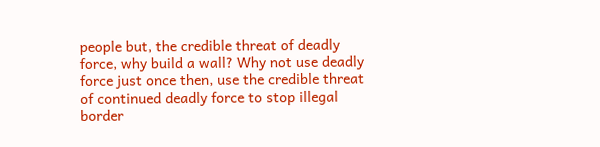people but, the credible threat of deadly force, why build a wall? Why not use deadly force just once then, use the credible threat of continued deadly force to stop illegal border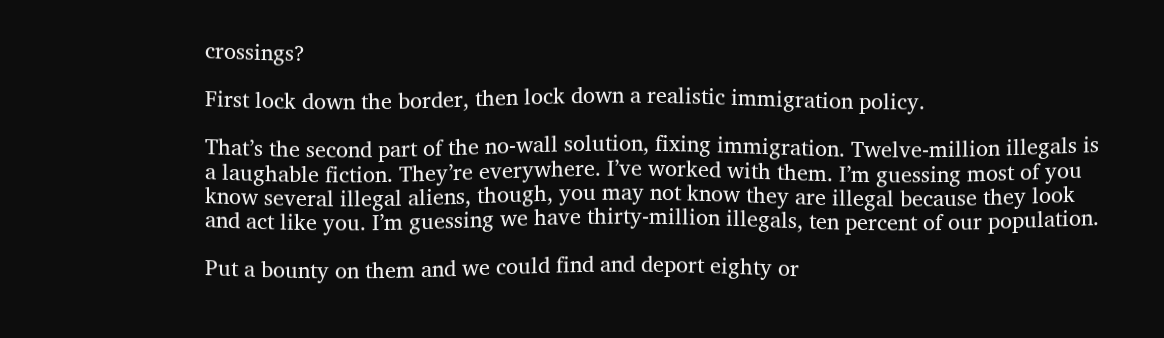crossings?

First lock down the border, then lock down a realistic immigration policy.

That’s the second part of the no-wall solution, fixing immigration. Twelve-million illegals is a laughable fiction. They’re everywhere. I’ve worked with them. I’m guessing most of you know several illegal aliens, though, you may not know they are illegal because they look and act like you. I’m guessing we have thirty-million illegals, ten percent of our population.

Put a bounty on them and we could find and deport eighty or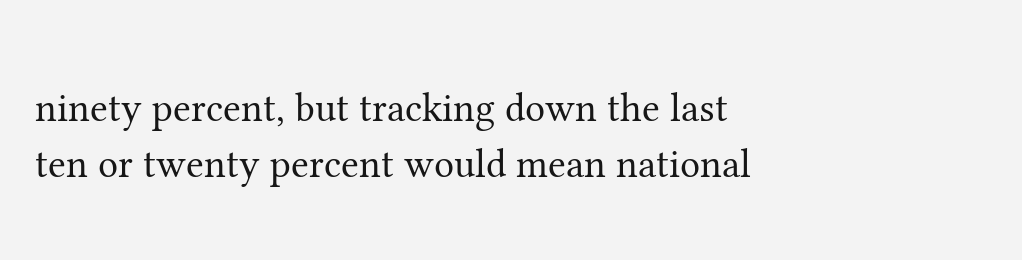ninety percent, but tracking down the last ten or twenty percent would mean national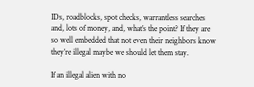IDs, roadblocks, spot checks, warrantless searches and, lots of money, and, what’s the point? If they are so well embedded that not even their neighbors know they’re illegal maybe we should let them stay.

If an illegal alien with no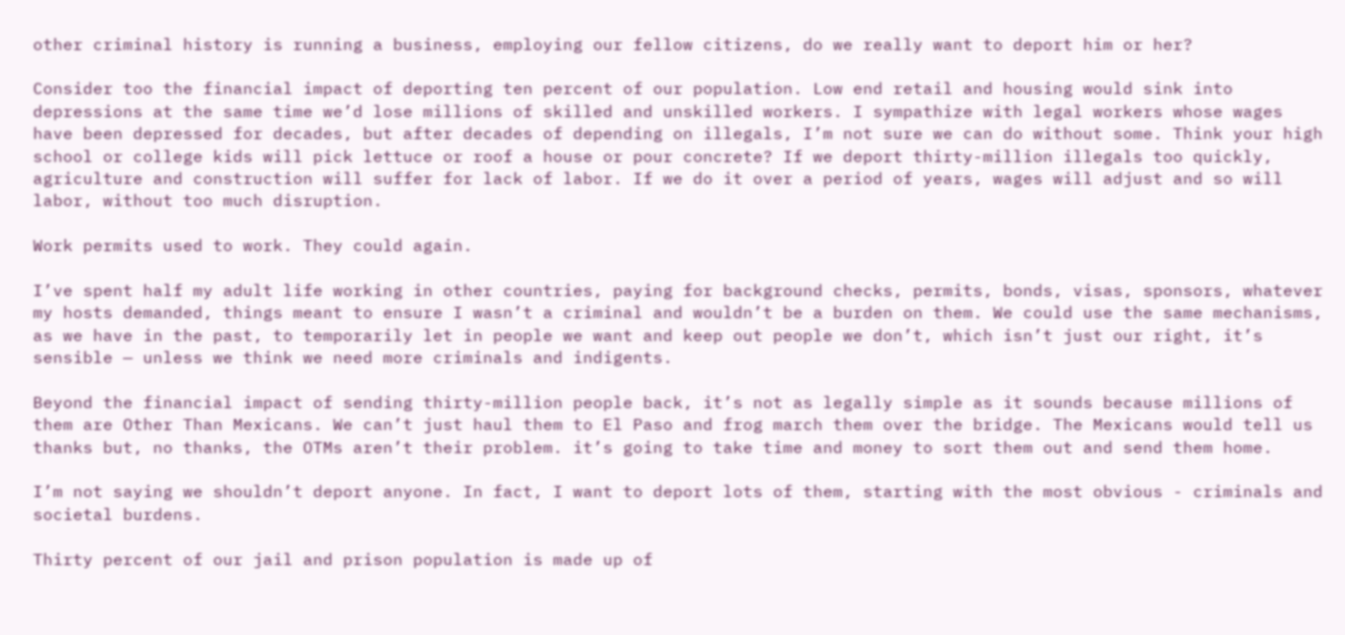other criminal history is running a business, employing our fellow citizens, do we really want to deport him or her?

Consider too the financial impact of deporting ten percent of our population. Low end retail and housing would sink into depressions at the same time we’d lose millions of skilled and unskilled workers. I sympathize with legal workers whose wages have been depressed for decades, but after decades of depending on illegals, I’m not sure we can do without some. Think your high school or college kids will pick lettuce or roof a house or pour concrete? If we deport thirty-million illegals too quickly, agriculture and construction will suffer for lack of labor. If we do it over a period of years, wages will adjust and so will labor, without too much disruption.

Work permits used to work. They could again.

I’ve spent half my adult life working in other countries, paying for background checks, permits, bonds, visas, sponsors, whatever my hosts demanded, things meant to ensure I wasn’t a criminal and wouldn’t be a burden on them. We could use the same mechanisms, as we have in the past, to temporarily let in people we want and keep out people we don’t, which isn’t just our right, it’s sensible — unless we think we need more criminals and indigents.

Beyond the financial impact of sending thirty-million people back, it’s not as legally simple as it sounds because millions of them are Other Than Mexicans. We can’t just haul them to El Paso and frog march them over the bridge. The Mexicans would tell us thanks but, no thanks, the OTMs aren’t their problem. it’s going to take time and money to sort them out and send them home.

I’m not saying we shouldn’t deport anyone. In fact, I want to deport lots of them, starting with the most obvious - criminals and societal burdens.

Thirty percent of our jail and prison population is made up of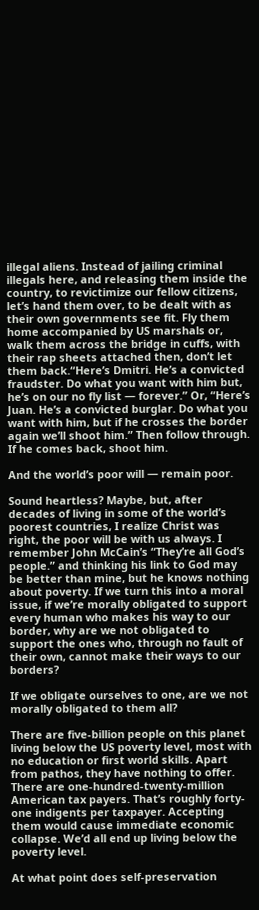illegal aliens. Instead of jailing criminal illegals here, and releasing them inside the country, to revictimize our fellow citizens, let’s hand them over, to be dealt with as their own governments see fit. Fly them home accompanied by US marshals or, walk them across the bridge in cuffs, with their rap sheets attached then, don’t let them back.“Here’s Dmitri. He’s a convicted fraudster. Do what you want with him but, he’s on our no fly list — forever.” Or, “Here’s Juan. He’s a convicted burglar. Do what you want with him, but if he crosses the border again we’ll shoot him.” Then follow through. If he comes back, shoot him.

And the world’s poor will — remain poor.

Sound heartless? Maybe, but, after decades of living in some of the world’s poorest countries, I realize Christ was right, the poor will be with us always. I remember John McCain’s “They’re all God’s people.” and thinking his link to God may be better than mine, but he knows nothing about poverty. If we turn this into a moral issue, if we’re morally obligated to support every human who makes his way to our border, why are we not obligated to support the ones who, through no fault of their own, cannot make their ways to our borders?

If we obligate ourselves to one, are we not morally obligated to them all?

There are five-billion people on this planet living below the US poverty level, most with no education or first world skills. Apart from pathos, they have nothing to offer. There are one-hundred-twenty-million American tax payers. That’s roughly forty-one indigents per taxpayer. Accepting them would cause immediate economic collapse. We’d all end up living below the poverty level.

At what point does self-preservation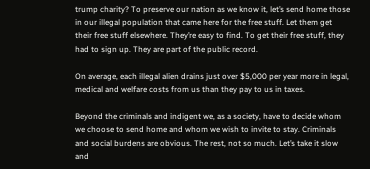trump charity? To preserve our nation as we know it, let’s send home those in our illegal population that came here for the free stuff. Let them get their free stuff elsewhere. They’re easy to find. To get their free stuff, they had to sign up. They are part of the public record.

On average, each illegal alien drains just over $5,000 per year more in legal, medical and welfare costs from us than they pay to us in taxes.

Beyond the criminals and indigent we, as a society, have to decide whom we choose to send home and whom we wish to invite to stay. Criminals and social burdens are obvious. The rest, not so much. Let’s take it slow and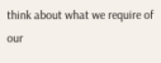think about what we require of our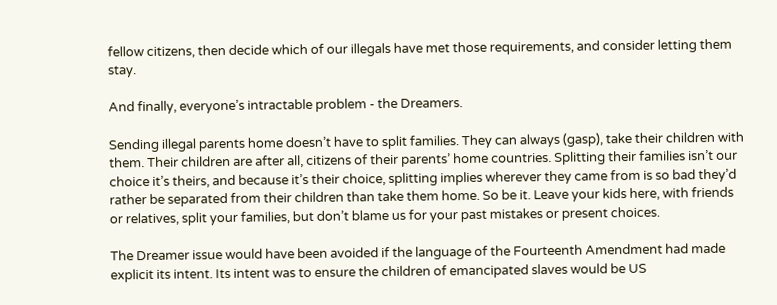fellow citizens, then decide which of our illegals have met those requirements, and consider letting them stay.

And finally, everyone’s intractable problem - the Dreamers.

Sending illegal parents home doesn’t have to split families. They can always (gasp), take their children with them. Their children are after all, citizens of their parents’ home countries. Splitting their families isn’t our choice it’s theirs, and because it’s their choice, splitting implies wherever they came from is so bad they’d rather be separated from their children than take them home. So be it. Leave your kids here, with friends or relatives, split your families, but don’t blame us for your past mistakes or present choices.

The Dreamer issue would have been avoided if the language of the Fourteenth Amendment had made explicit its intent. Its intent was to ensure the children of emancipated slaves would be US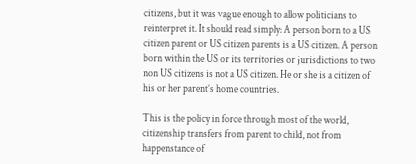citizens, but it was vague enough to allow politicians to reinterpret it. It should read simply: A person born to a US citizen parent or US citizen parents is a US citizen. A person born within the US or its territories or jurisdictions to two non US citizens is not a US citizen. He or she is a citizen of his or her parent’s home countries.

This is the policy in force through most of the world, citizenship transfers from parent to child, not from happenstance of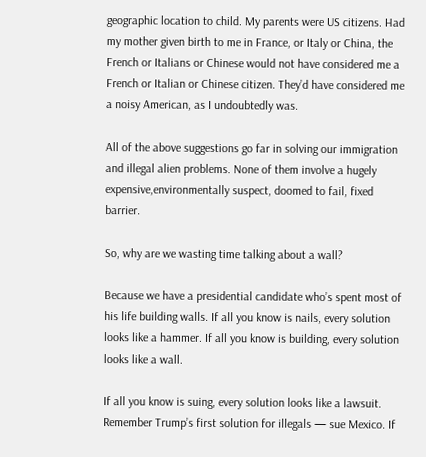geographic location to child. My parents were US citizens. Had my mother given birth to me in France, or Italy or China, the French or Italians or Chinese would not have considered me a French or Italian or Chinese citizen. They’d have considered me a noisy American, as I undoubtedly was.

All of the above suggestions go far in solving our immigration and illegal alien problems. None of them involve a hugely expensive,environmentally suspect, doomed to fail, fixed barrier.

So, why are we wasting time talking about a wall?

Because we have a presidential candidate who’s spent most of his life building walls. If all you know is nails, every solution looks like a hammer. If all you know is building, every solution looks like a wall.

If all you know is suing, every solution looks like a lawsuit. Remember Trump’s first solution for illegals — sue Mexico. If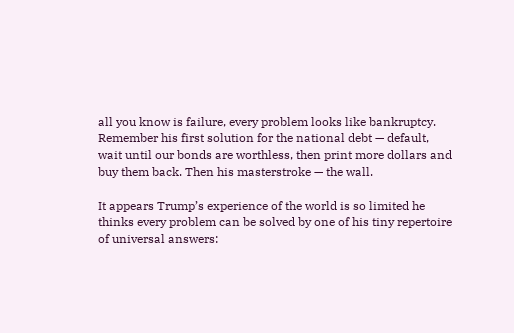all you know is failure, every problem looks like bankruptcy. Remember his first solution for the national debt — default, wait until our bonds are worthless, then print more dollars and buy them back. Then his masterstroke — the wall.

It appears Trump’s experience of the world is so limited he thinks every problem can be solved by one of his tiny repertoire of universal answers: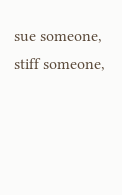sue someone, stiff someone,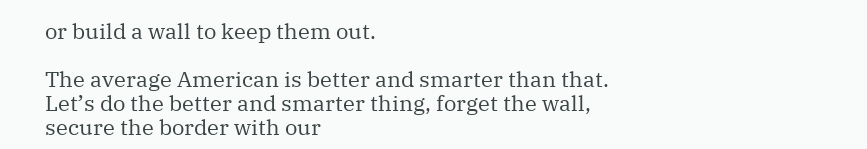or build a wall to keep them out.

The average American is better and smarter than that. Let’s do the better and smarter thing, forget the wall, secure the border with our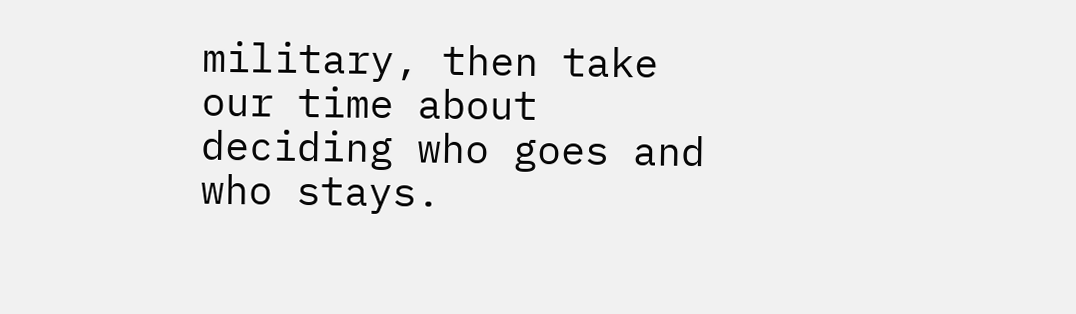military, then take our time about deciding who goes and who stays.